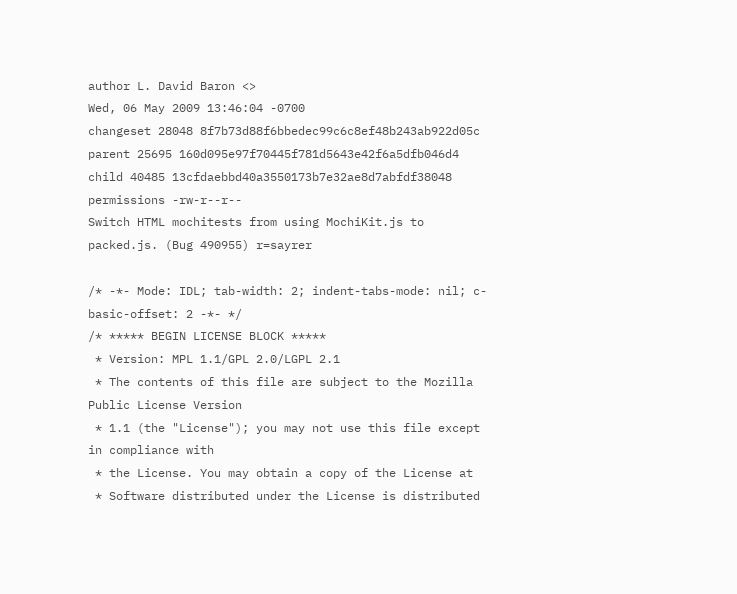author L. David Baron <>
Wed, 06 May 2009 13:46:04 -0700
changeset 28048 8f7b73d88f6bbedec99c6c8ef48b243ab922d05c
parent 25695 160d095e97f70445f781d5643e42f6a5dfb046d4
child 40485 13cfdaebbd40a3550173b7e32ae8d7abfdf38048
permissions -rw-r--r--
Switch HTML mochitests from using MochiKit.js to packed.js. (Bug 490955) r=sayrer

/* -*- Mode: IDL; tab-width: 2; indent-tabs-mode: nil; c-basic-offset: 2 -*- */
/* ***** BEGIN LICENSE BLOCK *****
 * Version: MPL 1.1/GPL 2.0/LGPL 2.1
 * The contents of this file are subject to the Mozilla Public License Version
 * 1.1 (the "License"); you may not use this file except in compliance with
 * the License. You may obtain a copy of the License at
 * Software distributed under the License is distributed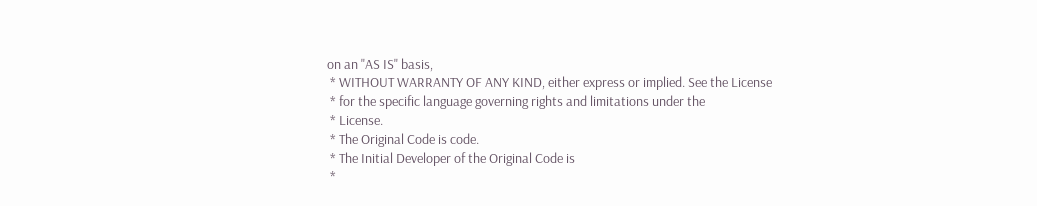on an "AS IS" basis,
 * WITHOUT WARRANTY OF ANY KIND, either express or implied. See the License
 * for the specific language governing rights and limitations under the
 * License.
 * The Original Code is code.
 * The Initial Developer of the Original Code is
 *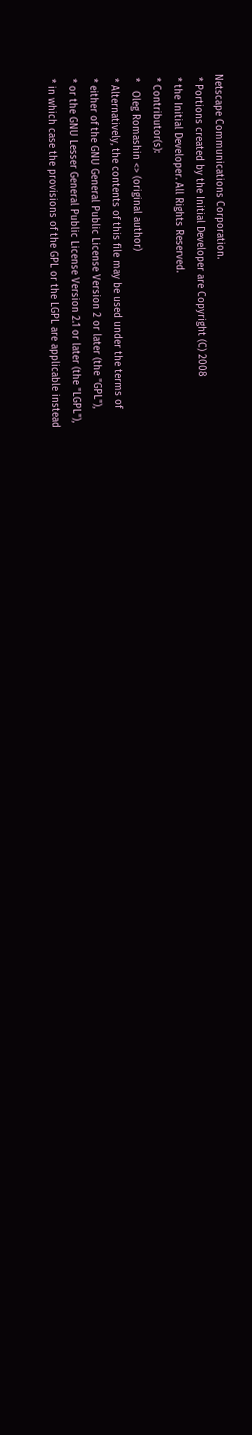Netscape Communications Corporation.
 * Portions created by the Initial Developer are Copyright (C) 2008
 * the Initial Developer. All Rights Reserved.
 * Contributor(s):
 *   Oleg Romashin <> (original author)
 * Alternatively, the contents of this file may be used under the terms of
 * either of the GNU General Public License Version 2 or later (the "GPL"),
 * or the GNU Lesser General Public License Version 2.1 or later (the "LGPL"),
 * in which case the provisions of the GPL or the LGPL are applicable instead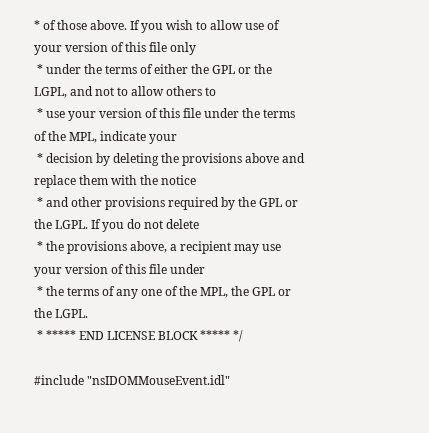* of those above. If you wish to allow use of your version of this file only
 * under the terms of either the GPL or the LGPL, and not to allow others to
 * use your version of this file under the terms of the MPL, indicate your
 * decision by deleting the provisions above and replace them with the notice
 * and other provisions required by the GPL or the LGPL. If you do not delete
 * the provisions above, a recipient may use your version of this file under
 * the terms of any one of the MPL, the GPL or the LGPL.
 * ***** END LICENSE BLOCK ***** */

#include "nsIDOMMouseEvent.idl"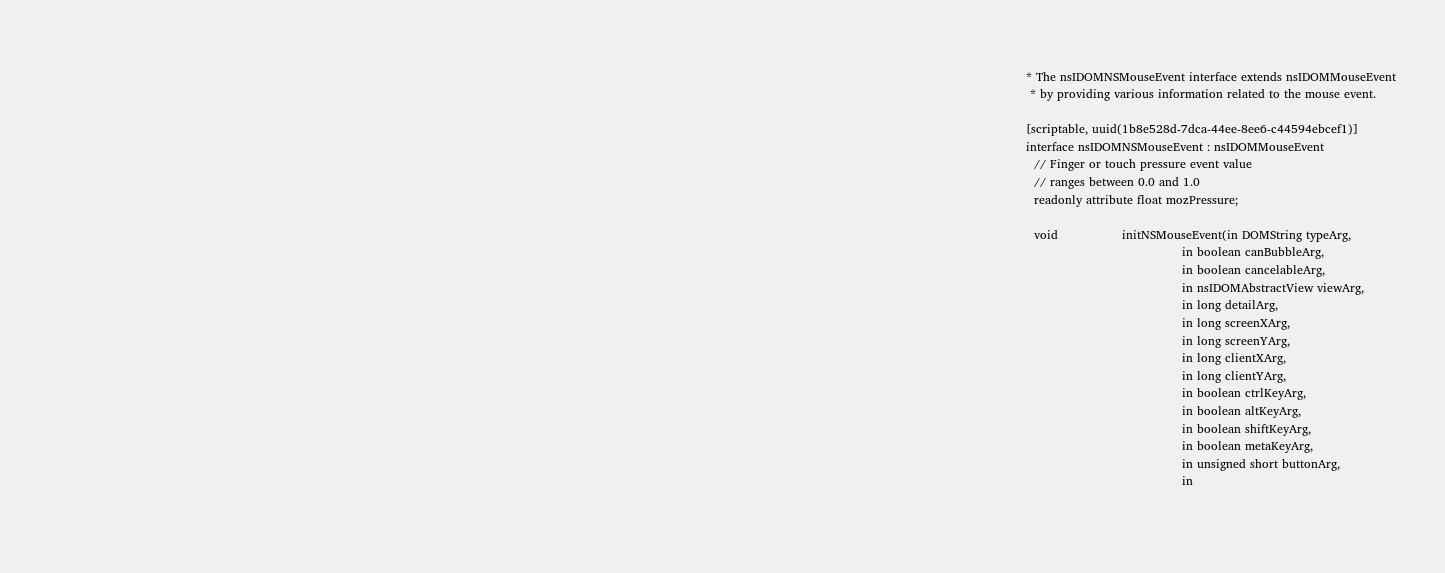* The nsIDOMNSMouseEvent interface extends nsIDOMMouseEvent
 * by providing various information related to the mouse event.

[scriptable, uuid(1b8e528d-7dca-44ee-8ee6-c44594ebcef1)]
interface nsIDOMNSMouseEvent : nsIDOMMouseEvent
  // Finger or touch pressure event value
  // ranges between 0.0 and 1.0
  readonly attribute float mozPressure;

  void                initNSMouseEvent(in DOMString typeArg,
                                       in boolean canBubbleArg,
                                       in boolean cancelableArg,
                                       in nsIDOMAbstractView viewArg,
                                       in long detailArg,
                                       in long screenXArg,
                                       in long screenYArg,
                                       in long clientXArg,
                                       in long clientYArg,
                                       in boolean ctrlKeyArg,
                                       in boolean altKeyArg,
                                       in boolean shiftKeyArg,
                                       in boolean metaKeyArg,
                                       in unsigned short buttonArg,
                                       in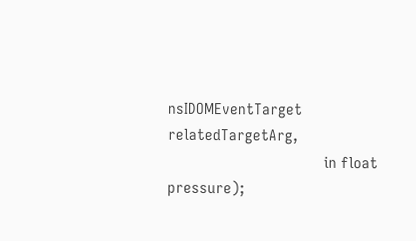nsIDOMEventTarget relatedTargetArg,
                                       in float pressure);